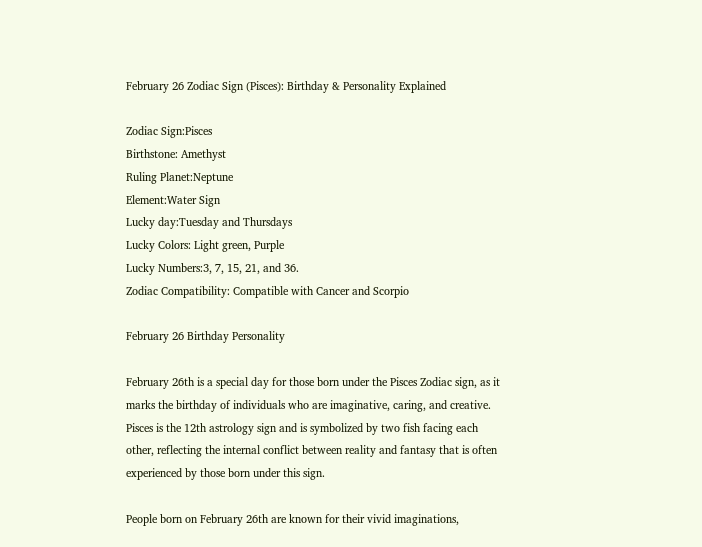February 26 Zodiac Sign (Pisces): Birthday & Personality Explained

Zodiac Sign:Pisces
Birthstone: Amethyst
Ruling Planet:Neptune
Element:Water Sign
Lucky day:Tuesday and Thursdays
Lucky Colors: Light green, Purple
Lucky Numbers:3, 7, 15, 21, and 36.
Zodiac Compatibility: Compatible with Cancer and Scorpio

February 26 Birthday Personality

February 26th is a special day for those born under the Pisces Zodiac sign, as it marks the birthday of individuals who are imaginative, caring, and creative. Pisces is the 12th astrology sign and is symbolized by two fish facing each other, reflecting the internal conflict between reality and fantasy that is often experienced by those born under this sign.

People born on February 26th are known for their vivid imaginations,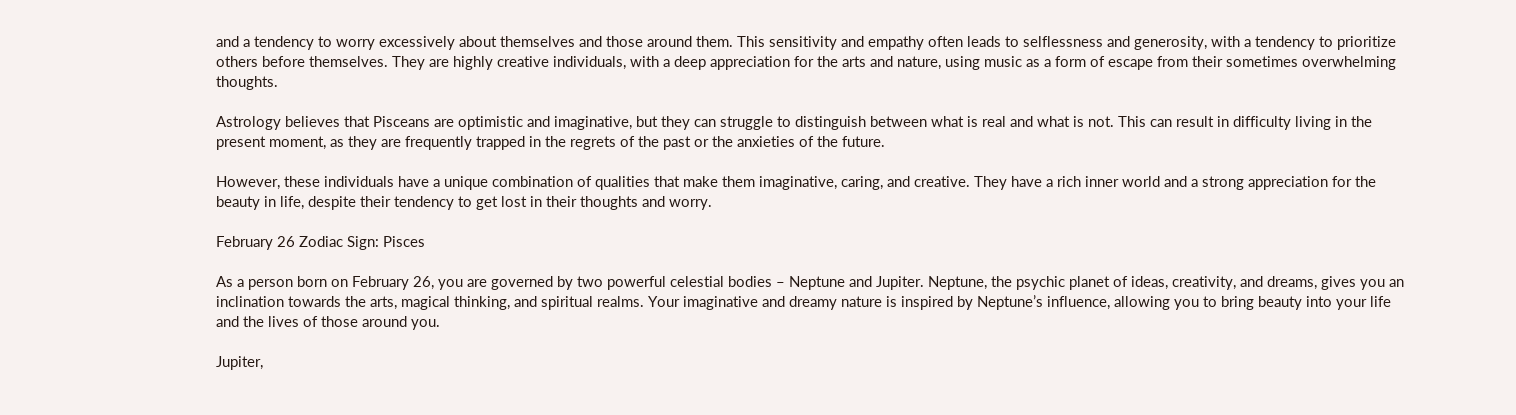and a tendency to worry excessively about themselves and those around them. This sensitivity and empathy often leads to selflessness and generosity, with a tendency to prioritize others before themselves. They are highly creative individuals, with a deep appreciation for the arts and nature, using music as a form of escape from their sometimes overwhelming thoughts.

Astrology believes that Pisceans are optimistic and imaginative, but they can struggle to distinguish between what is real and what is not. This can result in difficulty living in the present moment, as they are frequently trapped in the regrets of the past or the anxieties of the future.

However, these individuals have a unique combination of qualities that make them imaginative, caring, and creative. They have a rich inner world and a strong appreciation for the beauty in life, despite their tendency to get lost in their thoughts and worry.

February 26 Zodiac Sign: Pisces

As a person born on February 26, you are governed by two powerful celestial bodies – Neptune and Jupiter. Neptune, the psychic planet of ideas, creativity, and dreams, gives you an inclination towards the arts, magical thinking, and spiritual realms. Your imaginative and dreamy nature is inspired by Neptune’s influence, allowing you to bring beauty into your life and the lives of those around you.

Jupiter,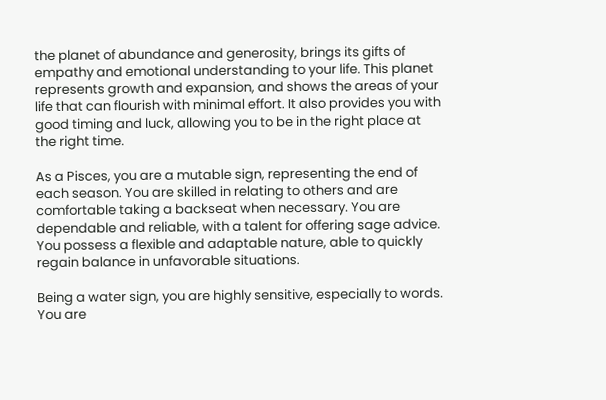the planet of abundance and generosity, brings its gifts of empathy and emotional understanding to your life. This planet represents growth and expansion, and shows the areas of your life that can flourish with minimal effort. It also provides you with good timing and luck, allowing you to be in the right place at the right time.

As a Pisces, you are a mutable sign, representing the end of each season. You are skilled in relating to others and are comfortable taking a backseat when necessary. You are dependable and reliable, with a talent for offering sage advice. You possess a flexible and adaptable nature, able to quickly regain balance in unfavorable situations.

Being a water sign, you are highly sensitive, especially to words. You are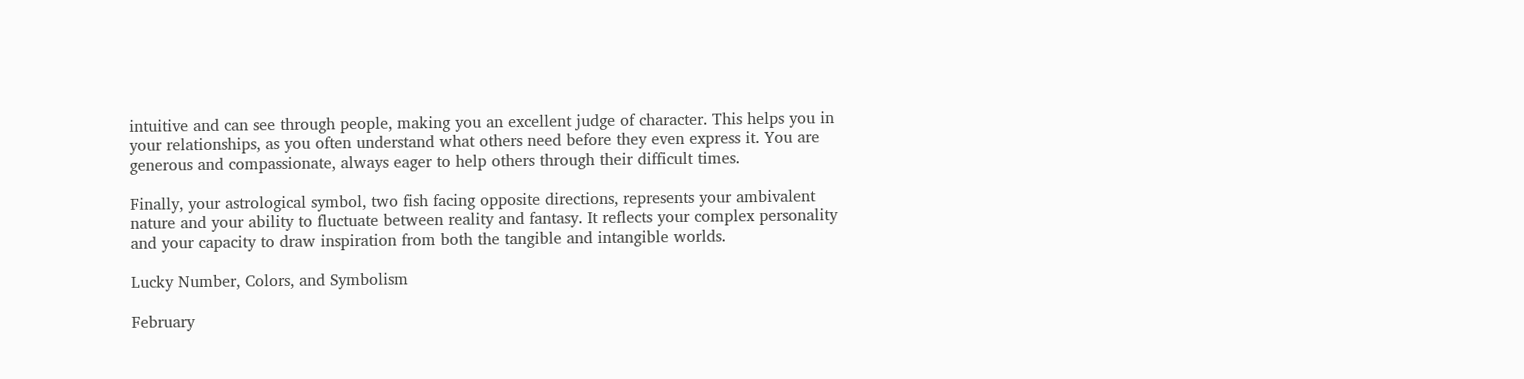intuitive and can see through people, making you an excellent judge of character. This helps you in your relationships, as you often understand what others need before they even express it. You are generous and compassionate, always eager to help others through their difficult times.

Finally, your astrological symbol, two fish facing opposite directions, represents your ambivalent nature and your ability to fluctuate between reality and fantasy. It reflects your complex personality and your capacity to draw inspiration from both the tangible and intangible worlds.

Lucky Number, Colors, and Symbolism

February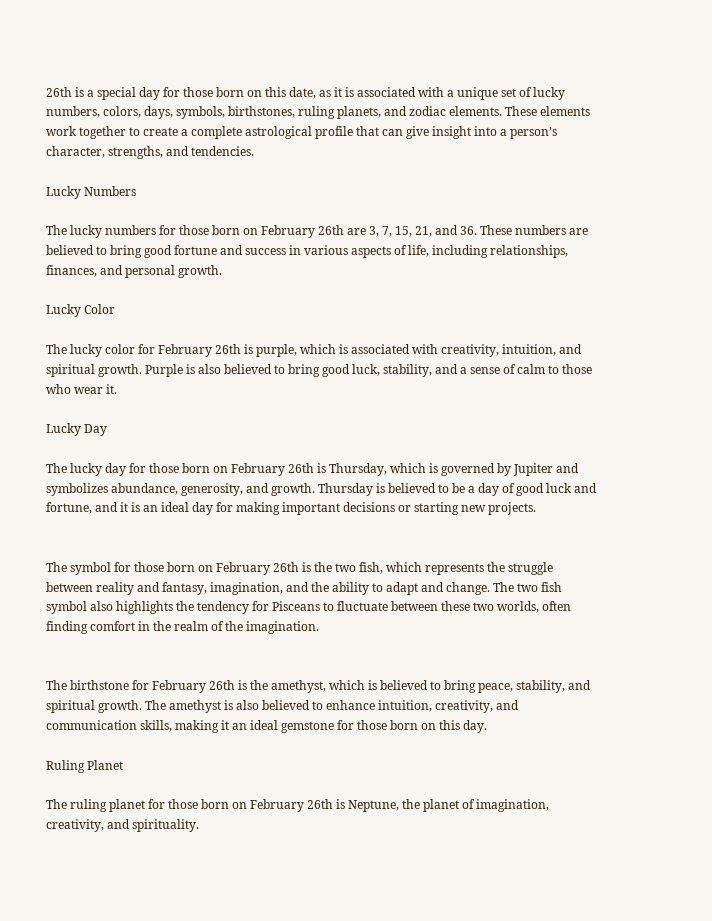26th is a special day for those born on this date, as it is associated with a unique set of lucky numbers, colors, days, symbols, birthstones, ruling planets, and zodiac elements. These elements work together to create a complete astrological profile that can give insight into a person’s character, strengths, and tendencies.

Lucky Numbers

The lucky numbers for those born on February 26th are 3, 7, 15, 21, and 36. These numbers are believed to bring good fortune and success in various aspects of life, including relationships, finances, and personal growth.

Lucky Color

The lucky color for February 26th is purple, which is associated with creativity, intuition, and spiritual growth. Purple is also believed to bring good luck, stability, and a sense of calm to those who wear it.

Lucky Day

The lucky day for those born on February 26th is Thursday, which is governed by Jupiter and symbolizes abundance, generosity, and growth. Thursday is believed to be a day of good luck and fortune, and it is an ideal day for making important decisions or starting new projects.


The symbol for those born on February 26th is the two fish, which represents the struggle between reality and fantasy, imagination, and the ability to adapt and change. The two fish symbol also highlights the tendency for Pisceans to fluctuate between these two worlds, often finding comfort in the realm of the imagination.


The birthstone for February 26th is the amethyst, which is believed to bring peace, stability, and spiritual growth. The amethyst is also believed to enhance intuition, creativity, and communication skills, making it an ideal gemstone for those born on this day.

Ruling Planet

The ruling planet for those born on February 26th is Neptune, the planet of imagination, creativity, and spirituality.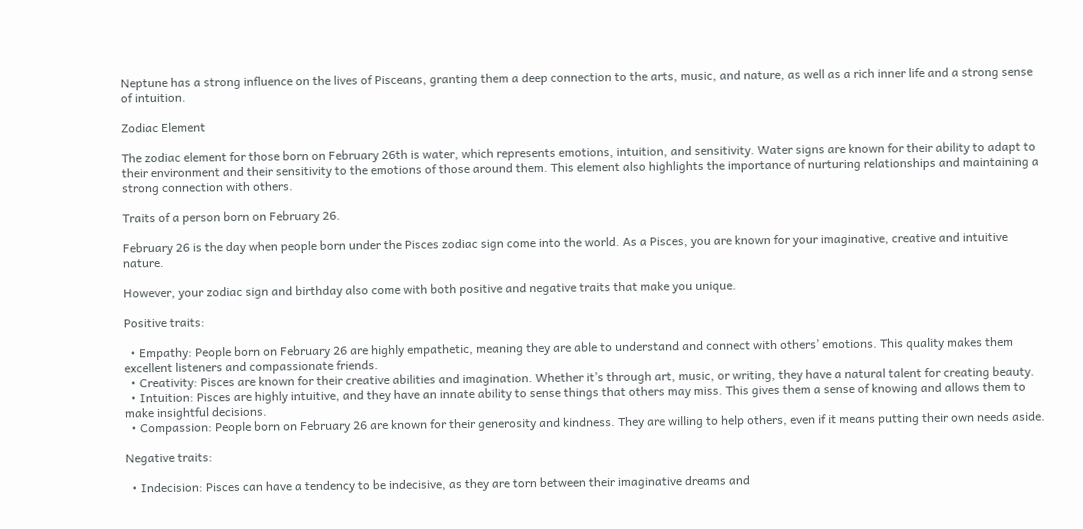Neptune has a strong influence on the lives of Pisceans, granting them a deep connection to the arts, music, and nature, as well as a rich inner life and a strong sense of intuition.

Zodiac Element

The zodiac element for those born on February 26th is water, which represents emotions, intuition, and sensitivity. Water signs are known for their ability to adapt to their environment and their sensitivity to the emotions of those around them. This element also highlights the importance of nurturing relationships and maintaining a strong connection with others.

Traits of a person born on February 26.

February 26 is the day when people born under the Pisces zodiac sign come into the world. As a Pisces, you are known for your imaginative, creative and intuitive nature.

However, your zodiac sign and birthday also come with both positive and negative traits that make you unique.

Positive traits:

  • Empathy: People born on February 26 are highly empathetic, meaning they are able to understand and connect with others’ emotions. This quality makes them excellent listeners and compassionate friends.
  • Creativity: Pisces are known for their creative abilities and imagination. Whether it’s through art, music, or writing, they have a natural talent for creating beauty.
  • Intuition: Pisces are highly intuitive, and they have an innate ability to sense things that others may miss. This gives them a sense of knowing and allows them to make insightful decisions.
  • Compassion: People born on February 26 are known for their generosity and kindness. They are willing to help others, even if it means putting their own needs aside.

Negative traits:

  • Indecision: Pisces can have a tendency to be indecisive, as they are torn between their imaginative dreams and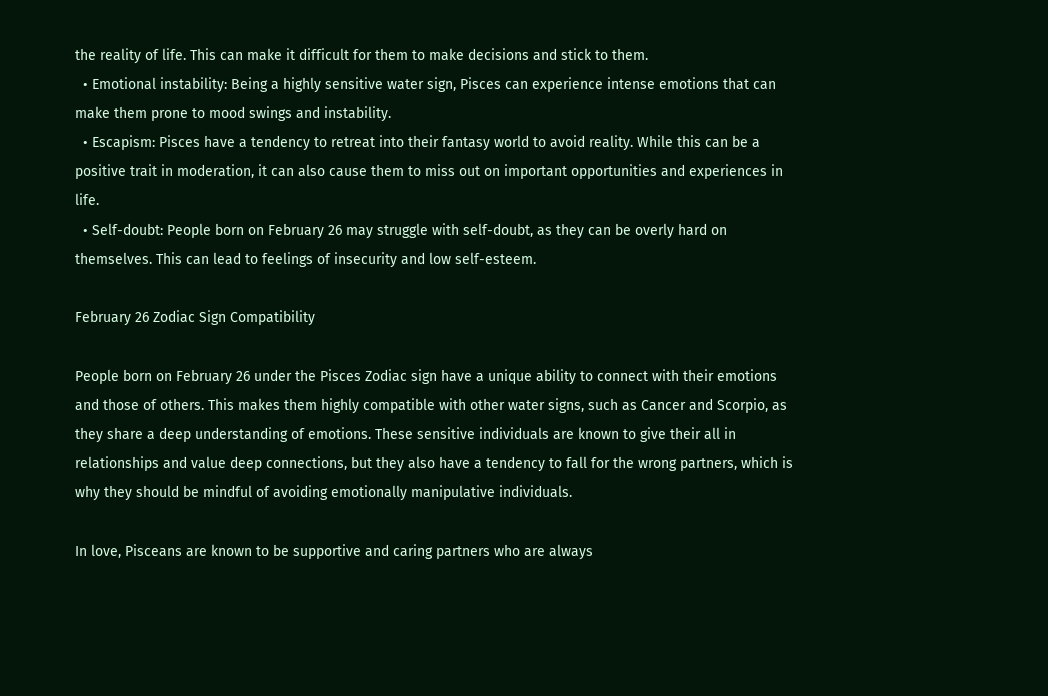the reality of life. This can make it difficult for them to make decisions and stick to them.
  • Emotional instability: Being a highly sensitive water sign, Pisces can experience intense emotions that can make them prone to mood swings and instability.
  • Escapism: Pisces have a tendency to retreat into their fantasy world to avoid reality. While this can be a positive trait in moderation, it can also cause them to miss out on important opportunities and experiences in life.
  • Self-doubt: People born on February 26 may struggle with self-doubt, as they can be overly hard on themselves. This can lead to feelings of insecurity and low self-esteem.

February 26 Zodiac Sign Compatibility

People born on February 26 under the Pisces Zodiac sign have a unique ability to connect with their emotions and those of others. This makes them highly compatible with other water signs, such as Cancer and Scorpio, as they share a deep understanding of emotions. These sensitive individuals are known to give their all in relationships and value deep connections, but they also have a tendency to fall for the wrong partners, which is why they should be mindful of avoiding emotionally manipulative individuals.

In love, Pisceans are known to be supportive and caring partners who are always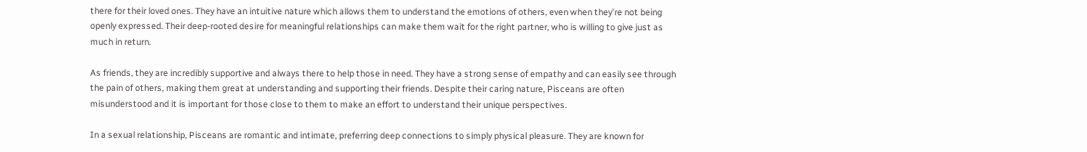there for their loved ones. They have an intuitive nature which allows them to understand the emotions of others, even when they’re not being openly expressed. Their deep-rooted desire for meaningful relationships can make them wait for the right partner, who is willing to give just as much in return.

As friends, they are incredibly supportive and always there to help those in need. They have a strong sense of empathy and can easily see through the pain of others, making them great at understanding and supporting their friends. Despite their caring nature, Pisceans are often misunderstood and it is important for those close to them to make an effort to understand their unique perspectives.

In a sexual relationship, Pisceans are romantic and intimate, preferring deep connections to simply physical pleasure. They are known for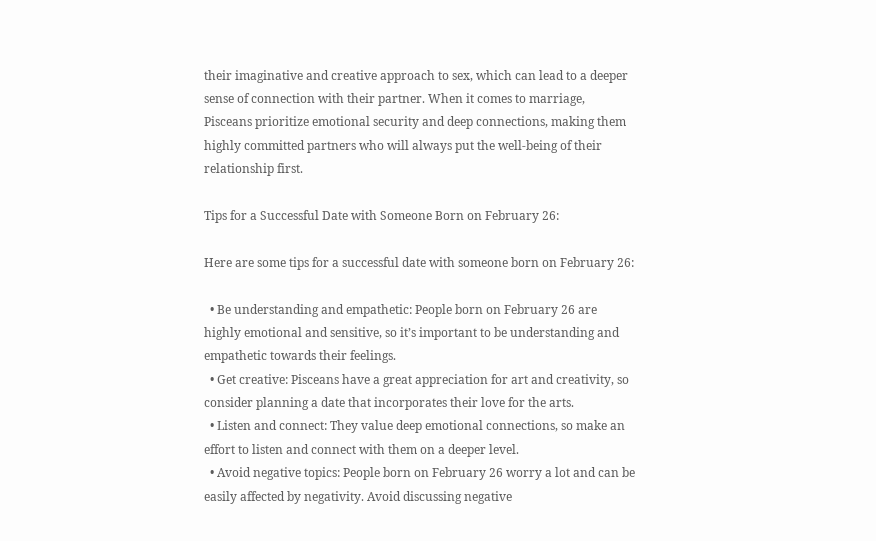their imaginative and creative approach to sex, which can lead to a deeper sense of connection with their partner. When it comes to marriage, Pisceans prioritize emotional security and deep connections, making them highly committed partners who will always put the well-being of their relationship first.

Tips for a Successful Date with Someone Born on February 26:

Here are some tips for a successful date with someone born on February 26:

  • Be understanding and empathetic: People born on February 26 are highly emotional and sensitive, so it’s important to be understanding and empathetic towards their feelings.
  • Get creative: Pisceans have a great appreciation for art and creativity, so consider planning a date that incorporates their love for the arts.
  • Listen and connect: They value deep emotional connections, so make an effort to listen and connect with them on a deeper level.
  • Avoid negative topics: People born on February 26 worry a lot and can be easily affected by negativity. Avoid discussing negative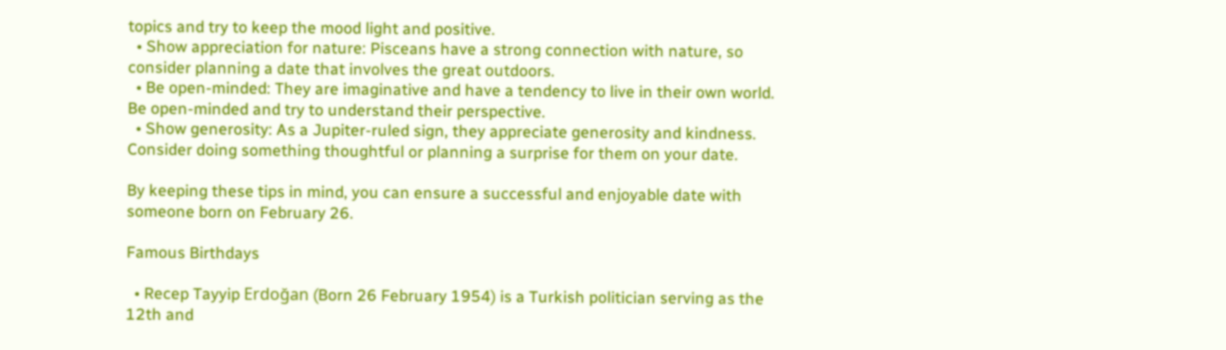topics and try to keep the mood light and positive.
  • Show appreciation for nature: Pisceans have a strong connection with nature, so consider planning a date that involves the great outdoors.
  • Be open-minded: They are imaginative and have a tendency to live in their own world. Be open-minded and try to understand their perspective.
  • Show generosity: As a Jupiter-ruled sign, they appreciate generosity and kindness. Consider doing something thoughtful or planning a surprise for them on your date.

By keeping these tips in mind, you can ensure a successful and enjoyable date with someone born on February 26.

Famous Birthdays

  • Recep Tayyip Erdoğan (Born 26 February 1954) is a Turkish politician serving as the 12th and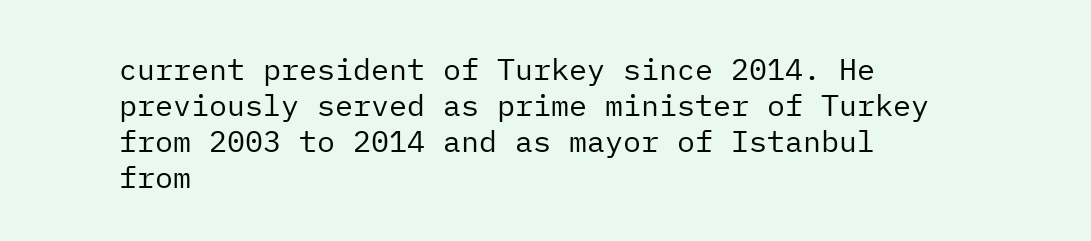current president of Turkey since 2014. He previously served as prime minister of Turkey from 2003 to 2014 and as mayor of Istanbul from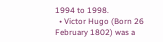1994 to 1998.
  • Victor Hugo (Born 26 February 1802) was a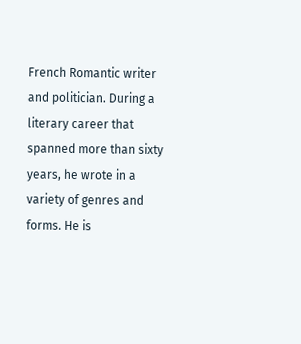French Romantic writer and politician. During a literary career that spanned more than sixty years, he wrote in a variety of genres and forms. He is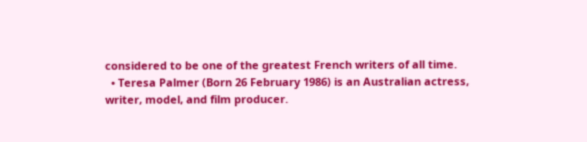considered to be one of the greatest French writers of all time.
  • Teresa Palmer (Born 26 February 1986) is an Australian actress, writer, model, and film producer.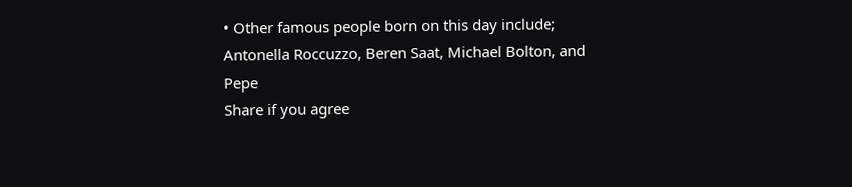• Other famous people born on this day include; Antonella Roccuzzo, Beren Saat, Michael Bolton, and Pepe
Share if you agree